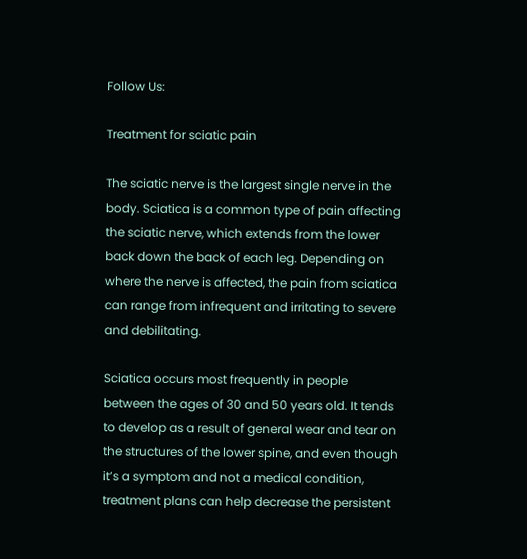Follow Us:

Treatment for sciatic pain

The sciatic nerve is the largest single nerve in the body. Sciatica is a common type of pain affecting the sciatic nerve, which extends from the lower back down the back of each leg. Depending on where the nerve is affected, the pain from sciatica can range from infrequent and irritating to severe and debilitating.

Sciatica occurs most frequently in people between the ages of 30 and 50 years old. It tends to develop as a result of general wear and tear on the structures of the lower spine, and even though it’s a symptom and not a medical condition, treatment plans can help decrease the persistent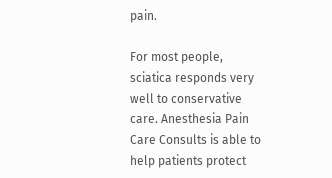pain.

For most people, sciatica responds very well to conservative care. Anesthesia Pain Care Consults is able to help patients protect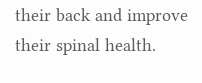their back and improve their spinal health.